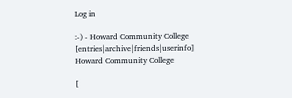Log in

:-) - Howard Community College [entries|archive|friends|userinfo]
Howard Community College

[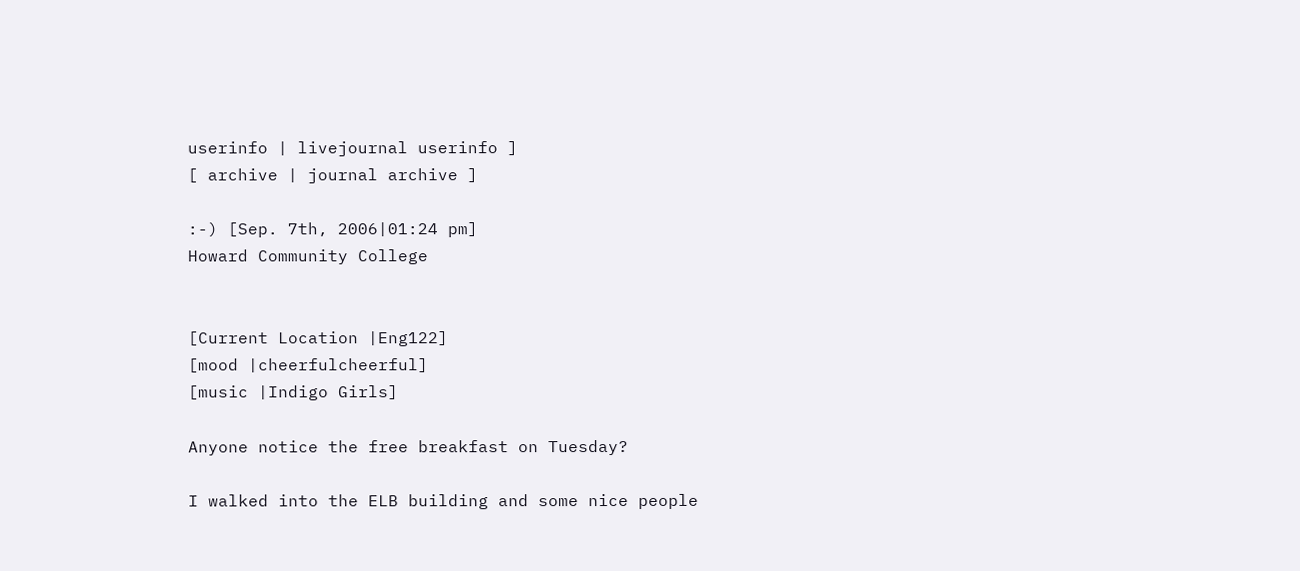userinfo | livejournal userinfo ]
[ archive | journal archive ]

:-) [Sep. 7th, 2006|01:24 pm]
Howard Community College


[Current Location |Eng122]
[mood |cheerfulcheerful]
[music |Indigo Girls]

Anyone notice the free breakfast on Tuesday?

I walked into the ELB building and some nice people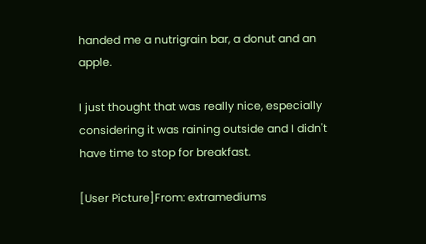handed me a nutrigrain bar, a donut and an apple.

I just thought that was really nice, especially considering it was raining outside and I didn't have time to stop for breakfast.

[User Picture]From: extramediums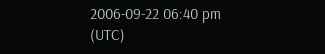2006-09-22 06:40 pm (UTC)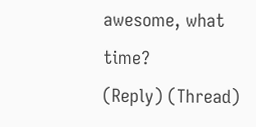awesome, what time?
(Reply) (Thread)